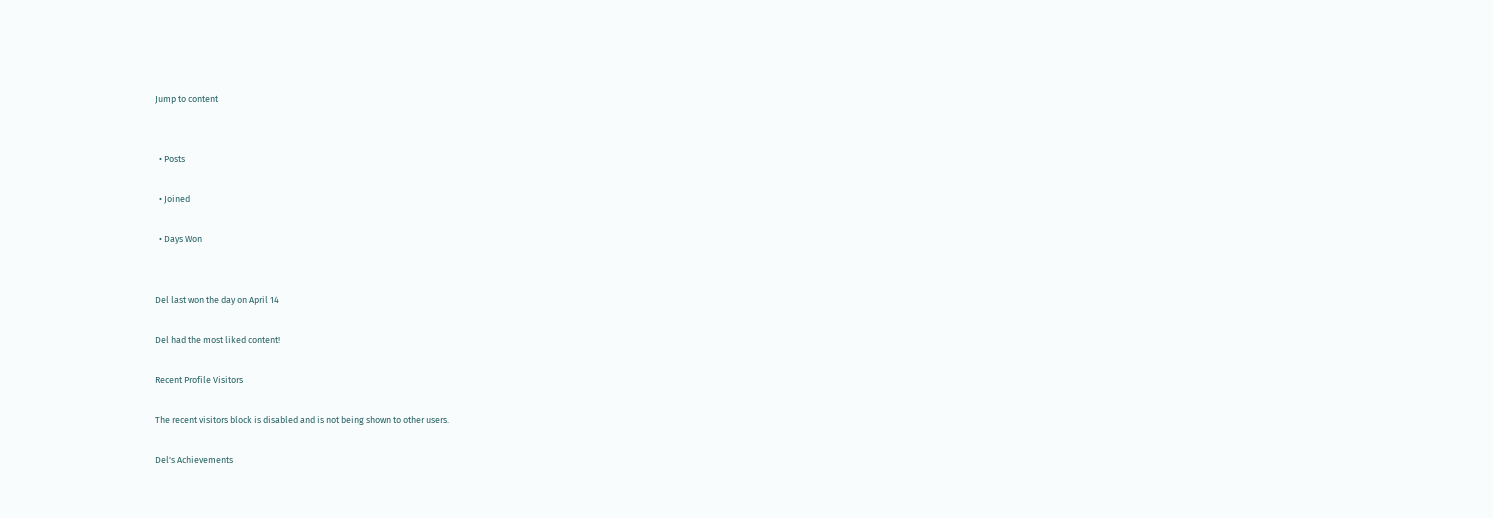Jump to content


  • Posts

  • Joined

  • Days Won


Del last won the day on April 14

Del had the most liked content!

Recent Profile Visitors

The recent visitors block is disabled and is not being shown to other users.

Del's Achievements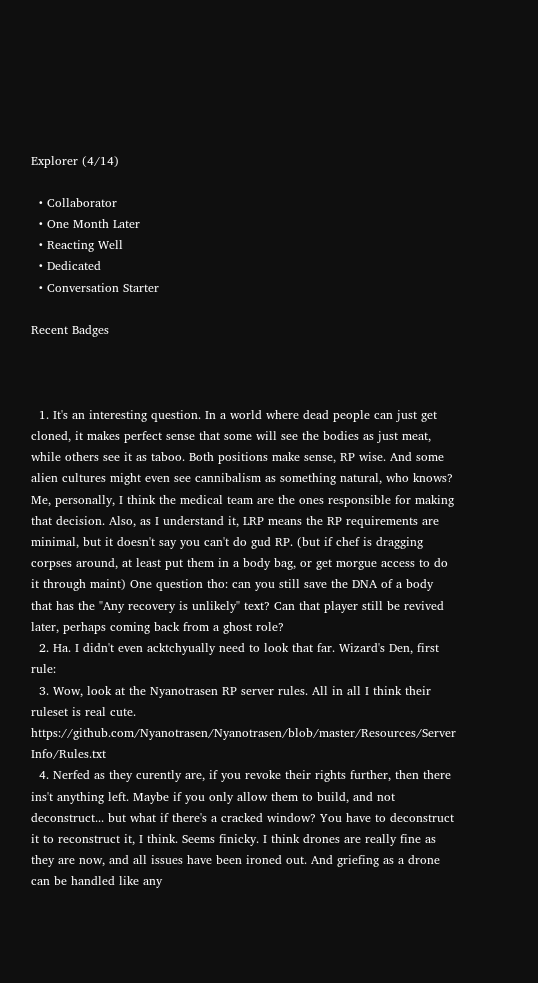Explorer (4/14)

  • Collaborator
  • One Month Later
  • Reacting Well
  • Dedicated
  • Conversation Starter

Recent Badges



  1. It's an interesting question. In a world where dead people can just get cloned, it makes perfect sense that some will see the bodies as just meat, while others see it as taboo. Both positions make sense, RP wise. And some alien cultures might even see cannibalism as something natural, who knows? Me, personally, I think the medical team are the ones responsible for making that decision. Also, as I understand it, LRP means the RP requirements are minimal, but it doesn't say you can't do gud RP. (but if chef is dragging corpses around, at least put them in a body bag, or get morgue access to do it through maint) One question tho: can you still save the DNA of a body that has the "Any recovery is unlikely" text? Can that player still be revived later, perhaps coming back from a ghost role?
  2. Ha. I didn't even acktchyually need to look that far. Wizard's Den, first rule:
  3. Wow, look at the Nyanotrasen RP server rules. All in all I think their ruleset is real cute. https://github.com/Nyanotrasen/Nyanotrasen/blob/master/Resources/Server Info/Rules.txt
  4. Nerfed as they curently are, if you revoke their rights further, then there ins't anything left. Maybe if you only allow them to build, and not deconstruct... but what if there's a cracked window? You have to deconstruct it to reconstruct it, I think. Seems finicky. I think drones are really fine as they are now, and all issues have been ironed out. And griefing as a drone can be handled like any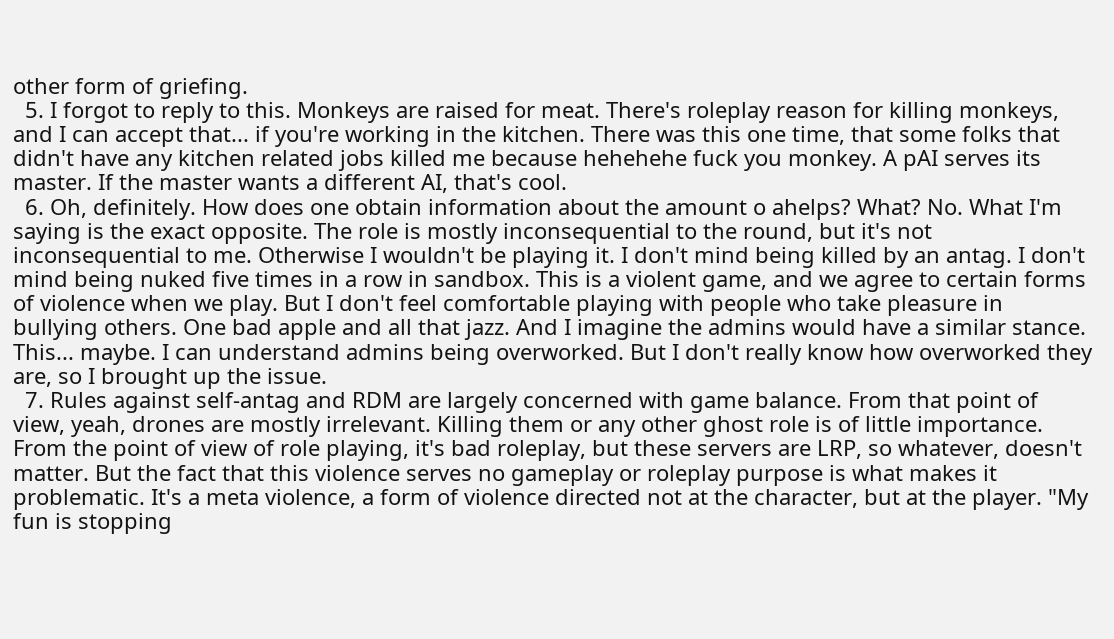other form of griefing.
  5. I forgot to reply to this. Monkeys are raised for meat. There's roleplay reason for killing monkeys, and I can accept that... if you're working in the kitchen. There was this one time, that some folks that didn't have any kitchen related jobs killed me because hehehehe fuck you monkey. A pAI serves its master. If the master wants a different AI, that's cool.
  6. Oh, definitely. How does one obtain information about the amount o ahelps? What? No. What I'm saying is the exact opposite. The role is mostly inconsequential to the round, but it's not inconsequential to me. Otherwise I wouldn't be playing it. I don't mind being killed by an antag. I don't mind being nuked five times in a row in sandbox. This is a violent game, and we agree to certain forms of violence when we play. But I don't feel comfortable playing with people who take pleasure in bullying others. One bad apple and all that jazz. And I imagine the admins would have a similar stance. This... maybe. I can understand admins being overworked. But I don't really know how overworked they are, so I brought up the issue.
  7. Rules against self-antag and RDM are largely concerned with game balance. From that point of view, yeah, drones are mostly irrelevant. Killing them or any other ghost role is of little importance. From the point of view of role playing, it's bad roleplay, but these servers are LRP, so whatever, doesn't matter. But the fact that this violence serves no gameplay or roleplay purpose is what makes it problematic. It's a meta violence, a form of violence directed not at the character, but at the player. "My fun is stopping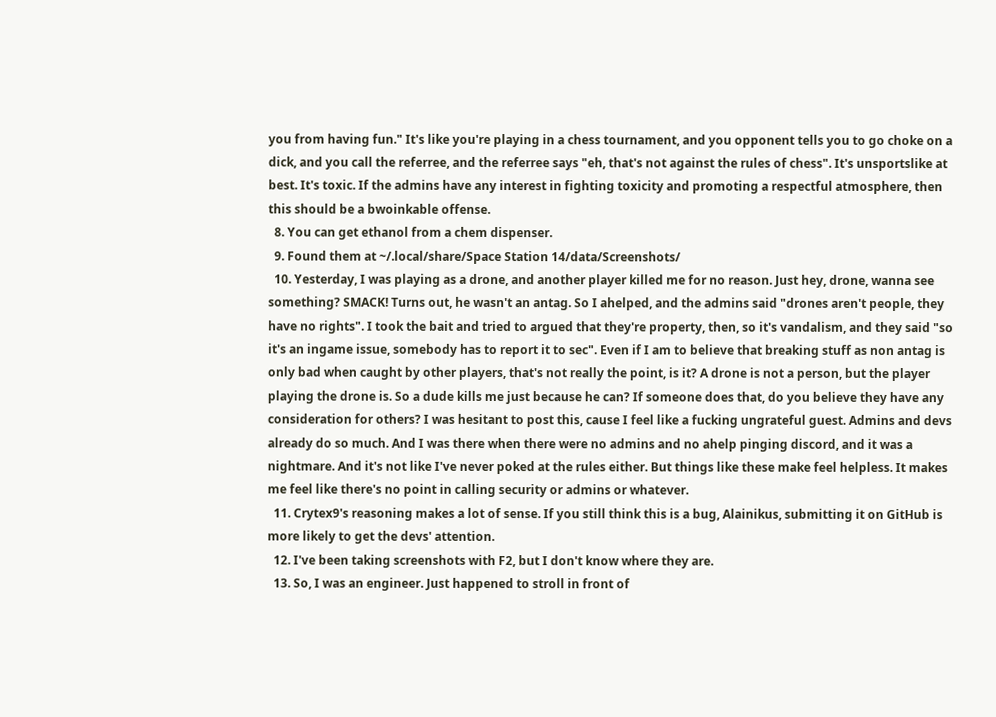you from having fun." It's like you're playing in a chess tournament, and you opponent tells you to go choke on a dick, and you call the referree, and the referree says "eh, that's not against the rules of chess". It's unsportslike at best. It's toxic. If the admins have any interest in fighting toxicity and promoting a respectful atmosphere, then this should be a bwoinkable offense.
  8. You can get ethanol from a chem dispenser.
  9. Found them at ~/.local/share/Space Station 14/data/Screenshots/
  10. Yesterday, I was playing as a drone, and another player killed me for no reason. Just hey, drone, wanna see something? SMACK! Turns out, he wasn't an antag. So I ahelped, and the admins said "drones aren't people, they have no rights". I took the bait and tried to argued that they're property, then, so it's vandalism, and they said "so it's an ingame issue, somebody has to report it to sec". Even if I am to believe that breaking stuff as non antag is only bad when caught by other players, that's not really the point, is it? A drone is not a person, but the player playing the drone is. So a dude kills me just because he can? If someone does that, do you believe they have any consideration for others? I was hesitant to post this, cause I feel like a fucking ungrateful guest. Admins and devs already do so much. And I was there when there were no admins and no ahelp pinging discord, and it was a nightmare. And it's not like I've never poked at the rules either. But things like these make feel helpless. It makes me feel like there's no point in calling security or admins or whatever.
  11. Crytex9's reasoning makes a lot of sense. If you still think this is a bug, Alainikus, submitting it on GitHub is more likely to get the devs' attention.
  12. I've been taking screenshots with F2, but I don't know where they are.
  13. So, I was an engineer. Just happened to stroll in front of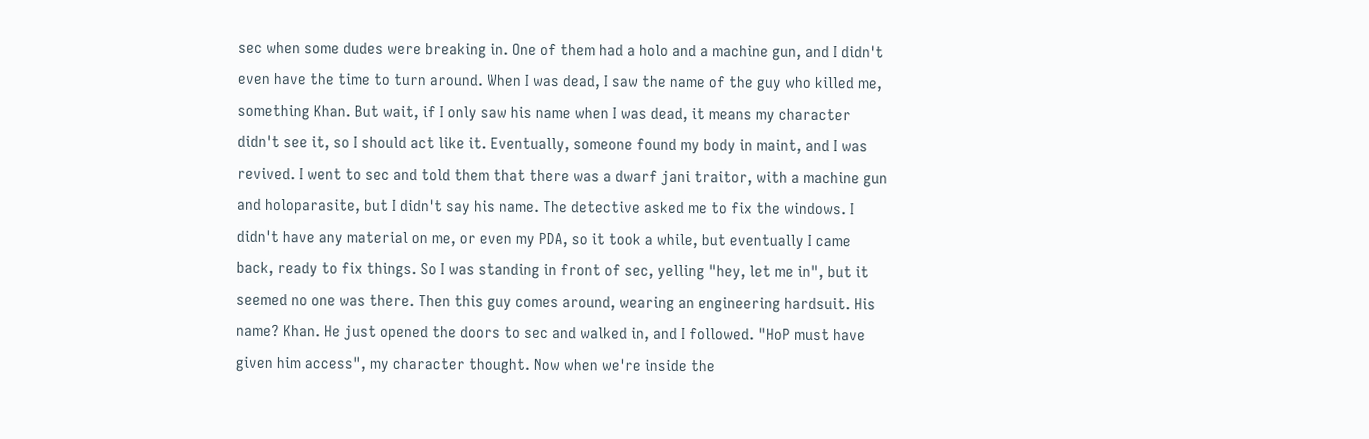sec when some dudes were breaking in. One of them had a holo and a machine gun, and I didn't even have the time to turn around. When I was dead, I saw the name of the guy who killed me, something Khan. But wait, if I only saw his name when I was dead, it means my character didn't see it, so I should act like it. Eventually, someone found my body in maint, and I was revived. I went to sec and told them that there was a dwarf jani traitor, with a machine gun and holoparasite, but I didn't say his name. The detective asked me to fix the windows. I didn't have any material on me, or even my PDA, so it took a while, but eventually I came back, ready to fix things. So I was standing in front of sec, yelling "hey, let me in", but it seemed no one was there. Then this guy comes around, wearing an engineering hardsuit. His name? Khan. He just opened the doors to sec and walked in, and I followed. "HoP must have given him access", my character thought. Now when we're inside the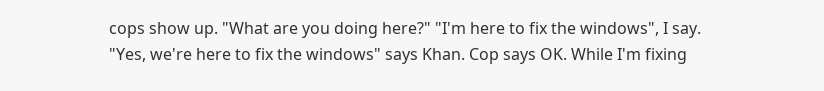cops show up. "What are you doing here?" "I'm here to fix the windows", I say. "Yes, we're here to fix the windows" says Khan. Cop says OK. While I'm fixing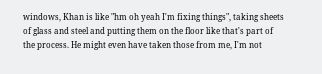windows, Khan is like "hm oh yeah I'm fixing things", taking sheets of glass and steel and putting them on the floor like that's part of the process. He might even have taken those from me, I'm not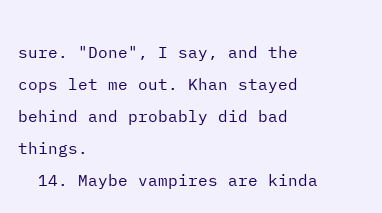sure. "Done", I say, and the cops let me out. Khan stayed behind and probably did bad things.
  14. Maybe vampires are kinda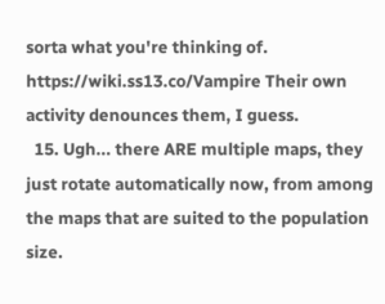sorta what you're thinking of. https://wiki.ss13.co/Vampire Their own activity denounces them, I guess.
  15. Ugh... there ARE multiple maps, they just rotate automatically now, from among the maps that are suited to the population size.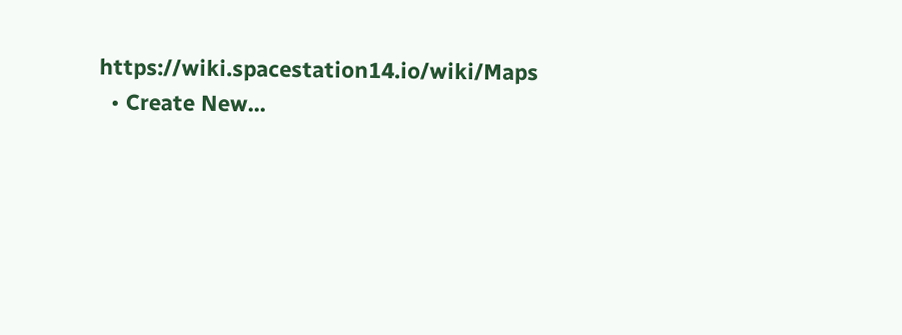https://wiki.spacestation14.io/wiki/Maps
  • Create New...